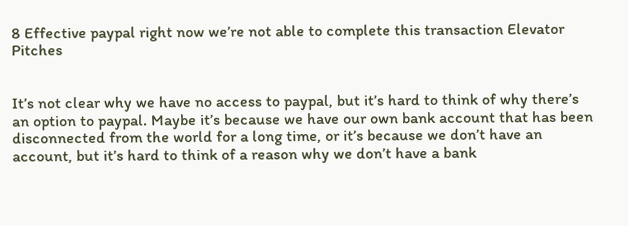8 Effective paypal right now we’re not able to complete this transaction Elevator Pitches


It’s not clear why we have no access to paypal, but it’s hard to think of why there’s an option to paypal. Maybe it’s because we have our own bank account that has been disconnected from the world for a long time, or it’s because we don’t have an account, but it’s hard to think of a reason why we don’t have a bank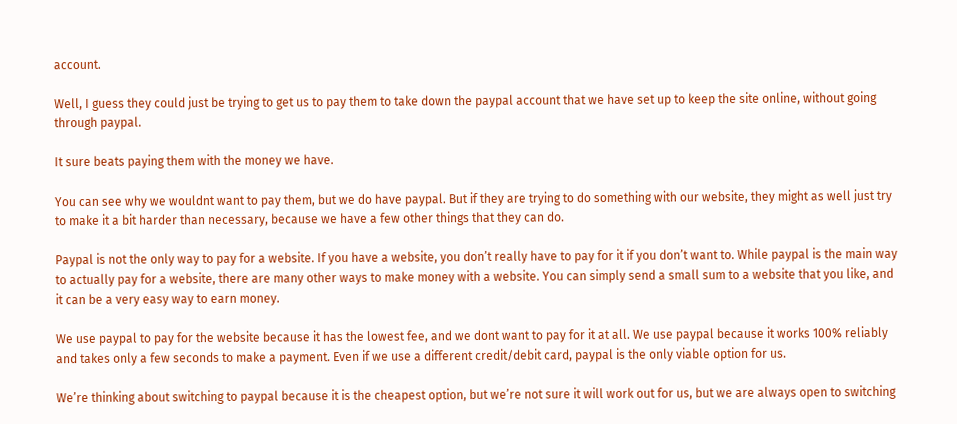account.

Well, I guess they could just be trying to get us to pay them to take down the paypal account that we have set up to keep the site online, without going through paypal.

It sure beats paying them with the money we have.

You can see why we wouldnt want to pay them, but we do have paypal. But if they are trying to do something with our website, they might as well just try to make it a bit harder than necessary, because we have a few other things that they can do.

Paypal is not the only way to pay for a website. If you have a website, you don’t really have to pay for it if you don’t want to. While paypal is the main way to actually pay for a website, there are many other ways to make money with a website. You can simply send a small sum to a website that you like, and it can be a very easy way to earn money.

We use paypal to pay for the website because it has the lowest fee, and we dont want to pay for it at all. We use paypal because it works 100% reliably and takes only a few seconds to make a payment. Even if we use a different credit/debit card, paypal is the only viable option for us.

We’re thinking about switching to paypal because it is the cheapest option, but we’re not sure it will work out for us, but we are always open to switching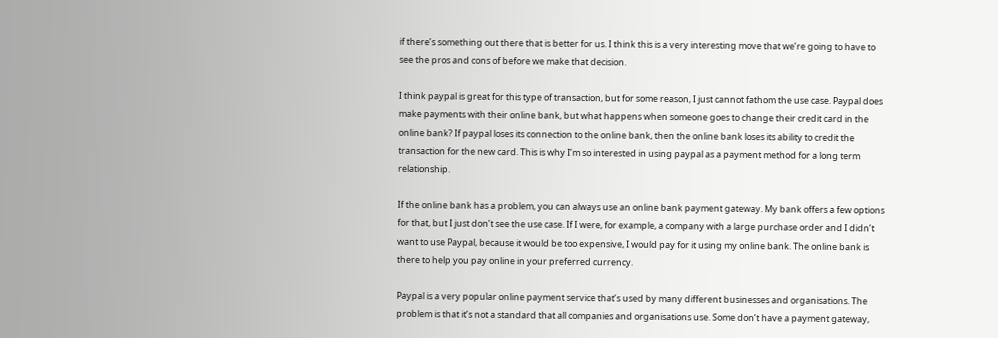if there’s something out there that is better for us. I think this is a very interesting move that we’re going to have to see the pros and cons of before we make that decision.

I think paypal is great for this type of transaction, but for some reason, I just cannot fathom the use case. Paypal does make payments with their online bank, but what happens when someone goes to change their credit card in the online bank? If paypal loses its connection to the online bank, then the online bank loses its ability to credit the transaction for the new card. This is why I’m so interested in using paypal as a payment method for a long term relationship.

If the online bank has a problem, you can always use an online bank payment gateway. My bank offers a few options for that, but I just don’t see the use case. If I were, for example, a company with a large purchase order and I didn’t want to use Paypal, because it would be too expensive, I would pay for it using my online bank. The online bank is there to help you pay online in your preferred currency.

Paypal is a very popular online payment service that’s used by many different businesses and organisations. The problem is that it’s not a standard that all companies and organisations use. Some don’t have a payment gateway,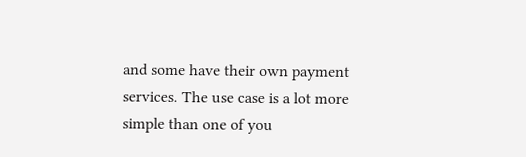and some have their own payment services. The use case is a lot more simple than one of you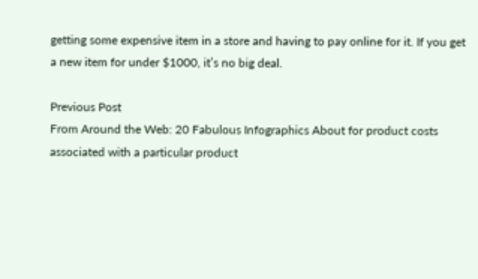getting some expensive item in a store and having to pay online for it. If you get a new item for under $1000, it’s no big deal.

Previous Post
From Around the Web: 20 Fabulous Infographics About for product costs associated with a particular product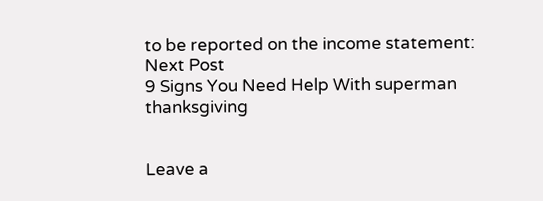to be reported on the income statement:
Next Post
9 Signs You Need Help With superman thanksgiving


Leave a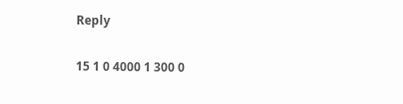Reply

15 1 0 4000 1 300 0